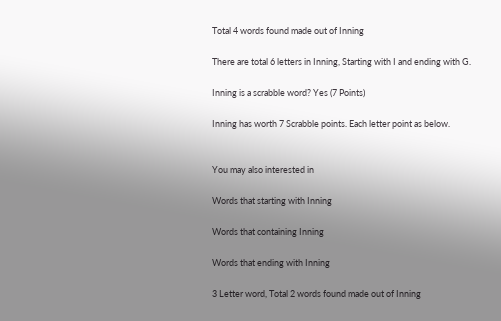Total 4 words found made out of Inning

There are total 6 letters in Inning, Starting with I and ending with G.

Inning is a scrabble word? Yes (7 Points)

Inning has worth 7 Scrabble points. Each letter point as below.


You may also interested in

Words that starting with Inning

Words that containing Inning

Words that ending with Inning

3 Letter word, Total 2 words found made out of Inning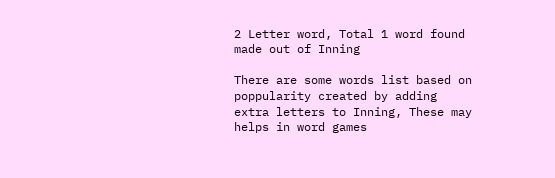2 Letter word, Total 1 word found made out of Inning

There are some words list based on poppularity created by adding extra letters to Inning, These may helps in word games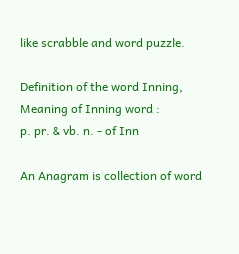like scrabble and word puzzle.

Definition of the word Inning, Meaning of Inning word :
p. pr. & vb. n. - of Inn

An Anagram is collection of word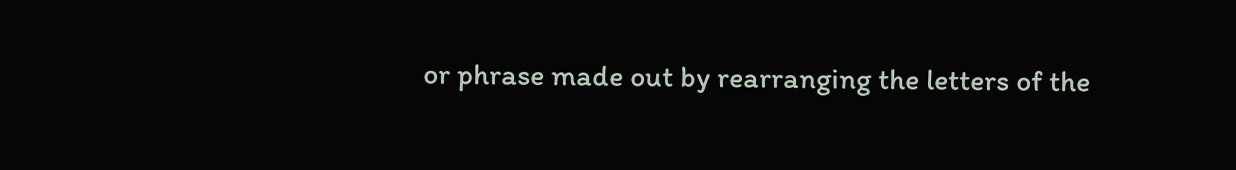or phrase made out by rearranging the letters of the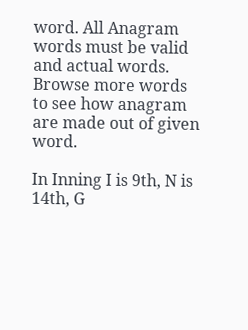word. All Anagram words must be valid and actual words.
Browse more words to see how anagram are made out of given word.

In Inning I is 9th, N is 14th, G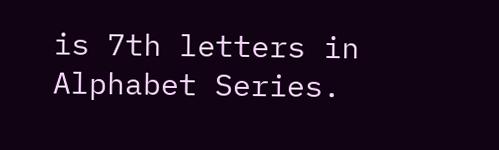is 7th letters in Alphabet Series.